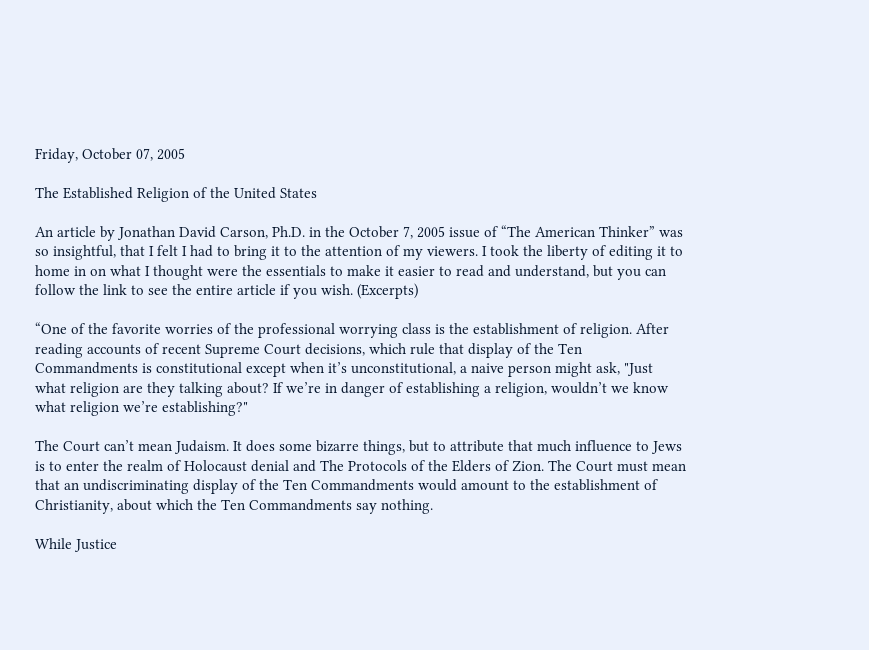Friday, October 07, 2005

The Established Religion of the United States

An article by Jonathan David Carson, Ph.D. in the October 7, 2005 issue of “The American Thinker” was so insightful, that I felt I had to bring it to the attention of my viewers. I took the liberty of editing it to home in on what I thought were the essentials to make it easier to read and understand, but you can follow the link to see the entire article if you wish. (Excerpts)

“One of the favorite worries of the professional worrying class is the establishment of religion. After reading accounts of recent Supreme Court decisions, which rule that display of the Ten Commandments is constitutional except when it’s unconstitutional, a naive person might ask, "Just what religion are they talking about? If we’re in danger of establishing a religion, wouldn’t we know what religion we’re establishing?"

The Court can’t mean Judaism. It does some bizarre things, but to attribute that much influence to Jews is to enter the realm of Holocaust denial and The Protocols of the Elders of Zion. The Court must mean that an undiscriminating display of the Ten Commandments would amount to the establishment of Christianity, about which the Ten Commandments say nothing.

While Justice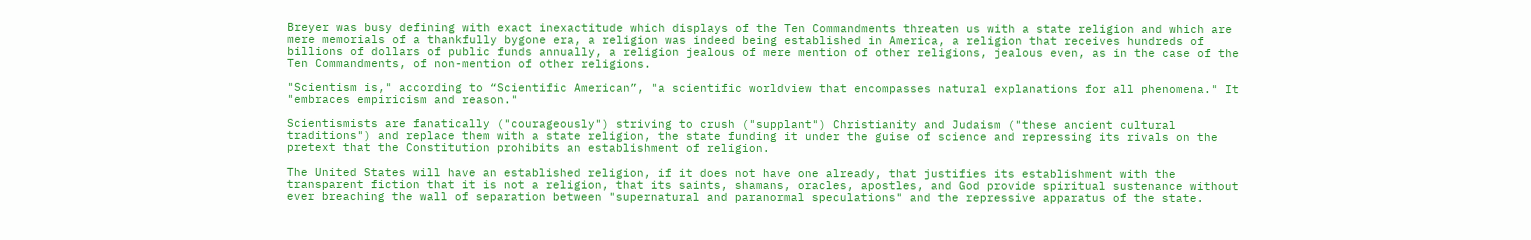Breyer was busy defining with exact inexactitude which displays of the Ten Commandments threaten us with a state religion and which are mere memorials of a thankfully bygone era, a religion was indeed being established in America, a religion that receives hundreds of billions of dollars of public funds annually, a religion jealous of mere mention of other religions, jealous even, as in the case of the Ten Commandments, of non-mention of other religions.

"Scientism is," according to “Scientific American”, "a scientific worldview that encompasses natural explanations for all phenomena." It "embraces empiricism and reason."

Scientismists are fanatically ("courageously") striving to crush ("supplant") Christianity and Judaism ("these ancient cultural traditions") and replace them with a state religion, the state funding it under the guise of science and repressing its rivals on the pretext that the Constitution prohibits an establishment of religion.

The United States will have an established religion, if it does not have one already, that justifies its establishment with the transparent fiction that it is not a religion, that its saints, shamans, oracles, apostles, and God provide spiritual sustenance without ever breaching the wall of separation between "supernatural and paranormal speculations" and the repressive apparatus of the state.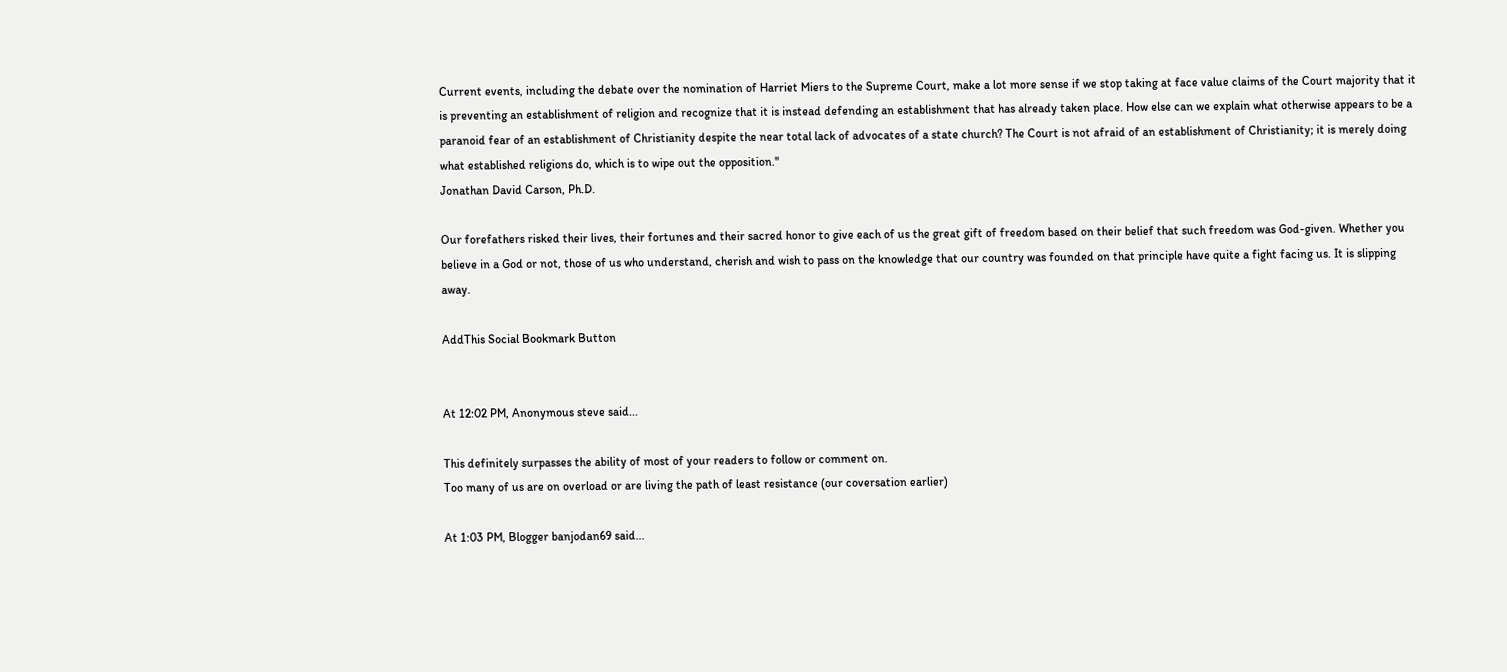Current events, including the debate over the nomination of Harriet Miers to the Supreme Court, make a lot more sense if we stop taking at face value claims of the Court majority that it is preventing an establishment of religion and recognize that it is instead defending an establishment that has already taken place. How else can we explain what otherwise appears to be a paranoid fear of an establishment of Christianity despite the near total lack of advocates of a state church? The Court is not afraid of an establishment of Christianity; it is merely doing what established religions do, which is to wipe out the opposition."
Jonathan David Carson, Ph.D.

Our forefathers risked their lives, their fortunes and their sacred honor to give each of us the great gift of freedom based on their belief that such freedom was God-given. Whether you believe in a God or not, those of us who understand, cherish and wish to pass on the knowledge that our country was founded on that principle have quite a fight facing us. It is slipping away.

AddThis Social Bookmark Button


At 12:02 PM, Anonymous steve said...

This definitely surpasses the ability of most of your readers to follow or comment on.
Too many of us are on overload or are living the path of least resistance (our coversation earlier)

At 1:03 PM, Blogger banjodan69 said...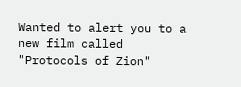Wanted to alert you to a new film called "Protocols of Zion"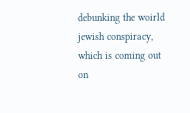debunking the woirld jewish conspiracy, which is coming out on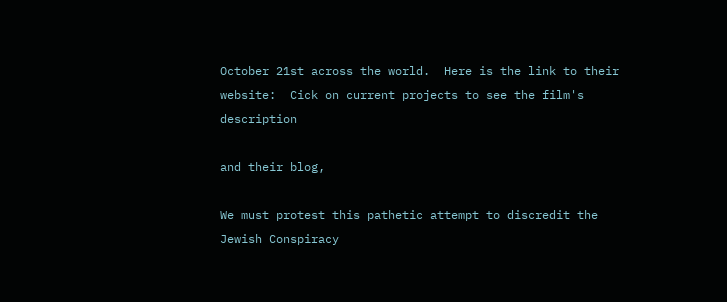October 21st across the world.  Here is the link to their website:  Cick on current projects to see the film's description

and their blog,

We must protest this pathetic attempt to discredit the Jewish Conspiracy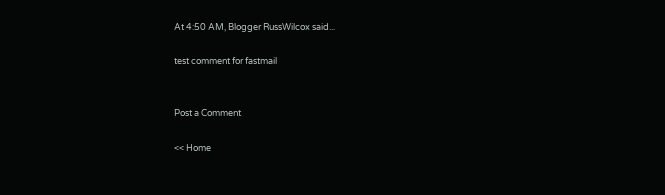At 4:50 AM, Blogger RussWilcox said...

test comment for fastmail


Post a Comment

<< Home